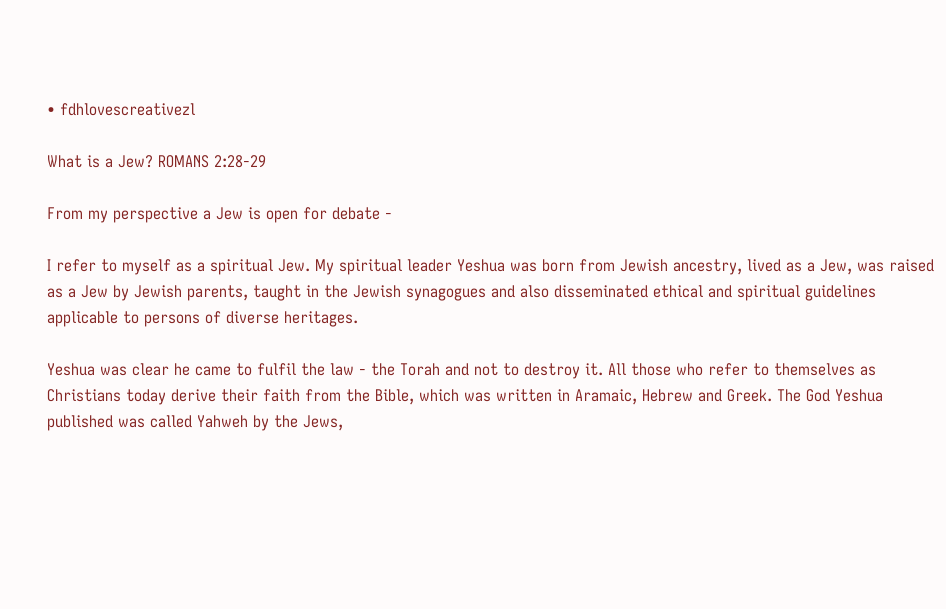• fdhlovescreativezl

What is a Jew? ROMANS 2:28-29

From my perspective a Jew is open for debate -

I refer to myself as a spiritual Jew. My spiritual leader Yeshua was born from Jewish ancestry, lived as a Jew, was raised as a Jew by Jewish parents, taught in the Jewish synagogues and also disseminated ethical and spiritual guidelines applicable to persons of diverse heritages.

Yeshua was clear he came to fulfil the law - the Torah and not to destroy it. All those who refer to themselves as Christians today derive their faith from the Bible, which was written in Aramaic, Hebrew and Greek. The God Yeshua published was called Yahweh by the Jews,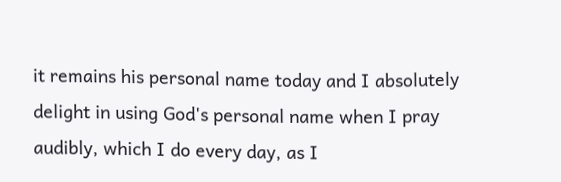it remains his personal name today and I absolutely delight in using God's personal name when I pray audibly, which I do every day, as I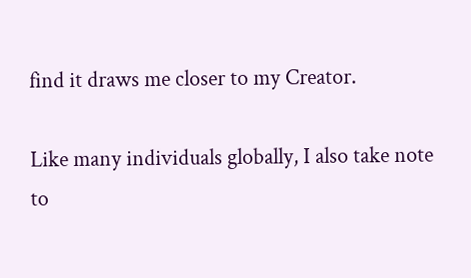find it draws me closer to my Creator.

Like many individuals globally, I also take note to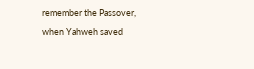remember the Passover, when Yahweh saved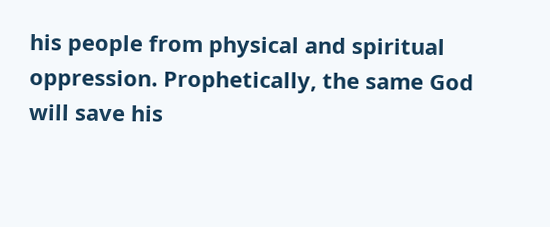his people from physical and spiritual oppression. Prophetically, the same God will save his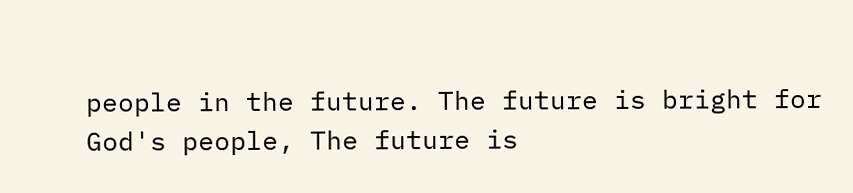people in the future. The future is bright for God's people, The future is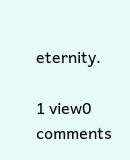eternity.

1 view0 comments